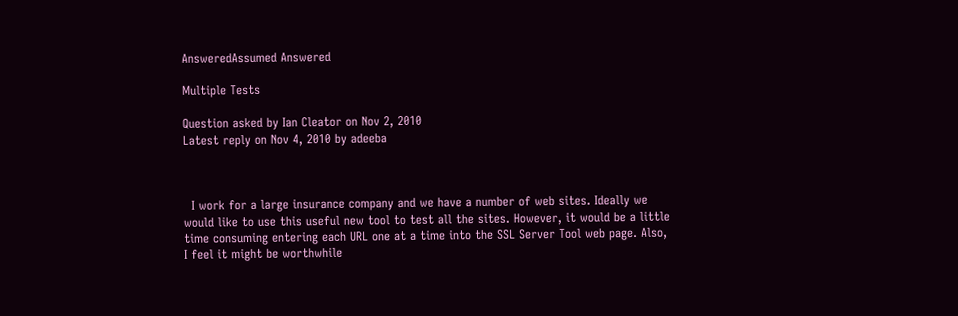AnsweredAssumed Answered

Multiple Tests

Question asked by Ian Cleator on Nov 2, 2010
Latest reply on Nov 4, 2010 by adeeba



  I work for a large insurance company and we have a number of web sites. Ideally we would like to use this useful new tool to test all the sites. However, it would be a little time consuming entering each URL one at a time into the SSL Server Tool web page. Also, I feel it might be worthwhile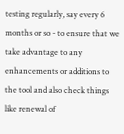testing regularly, say every 6 months or so - to ensure that we take advantage to any enhancements or additions to the tool and also check things like renewal of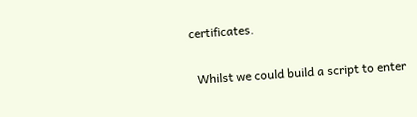certificates.

  Whilst we could build a script to enter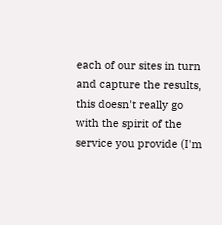each of our sites in turn and capture the results, this doesn't really go with the spirit of the service you provide (I'm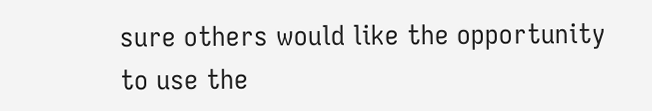sure others would like the opportunity to use the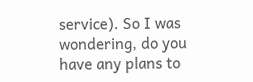service). So I was wondering, do you have any plans to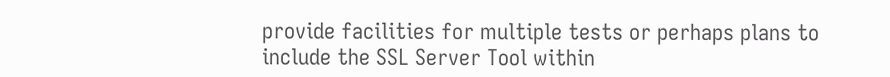provide facilities for multiple tests or perhaps plans to include the SSL Server Tool within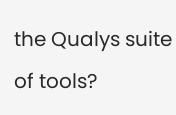the Qualys suite of tools?